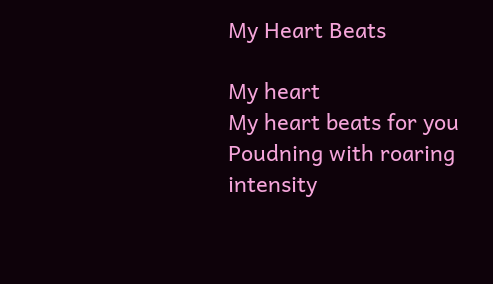My Heart Beats

My heart
My heart beats for you
Poudning with roaring intensity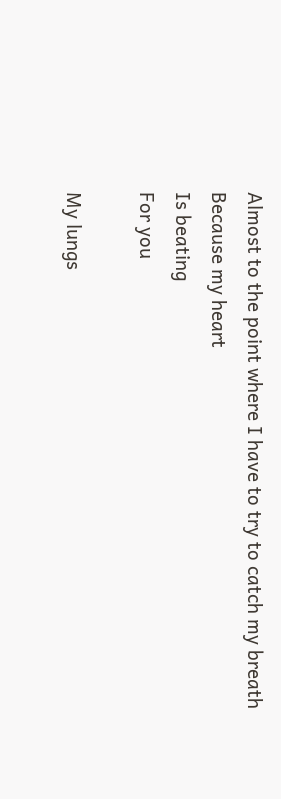Almost to the point where I have to try to catch my breath
Because my heart
Is beating
For you

My lungs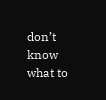don’t know what to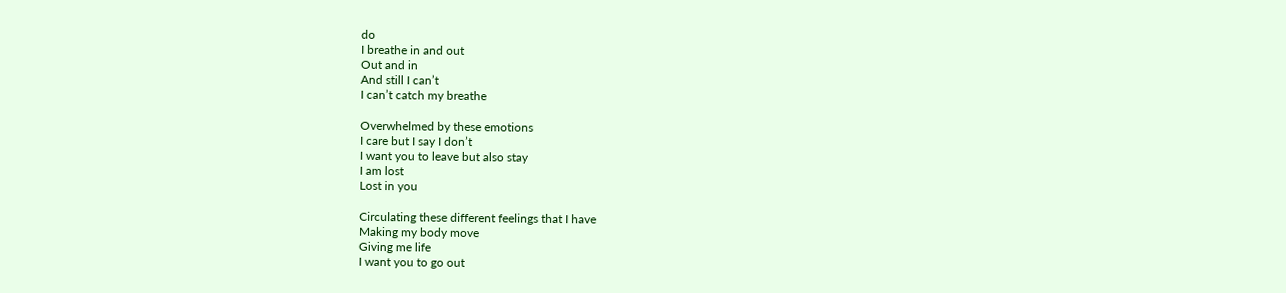do
I breathe in and out
Out and in
And still I can’t
I can’t catch my breathe

Overwhelmed by these emotions
I care but I say I don’t
I want you to leave but also stay
I am lost
Lost in you

Circulating these different feelings that I have
Making my body move
Giving me life
I want you to go out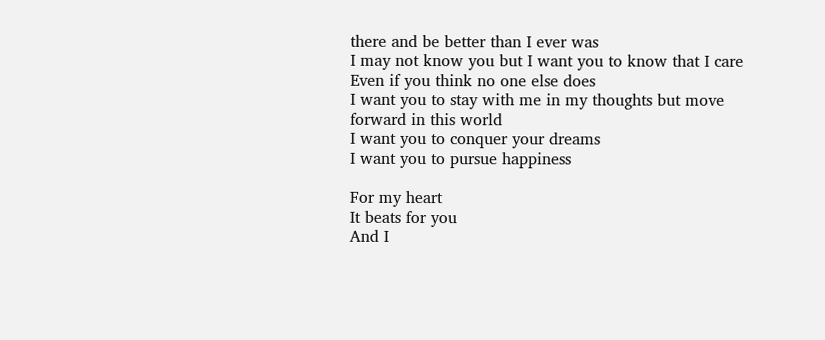there and be better than I ever was
I may not know you but I want you to know that I care
Even if you think no one else does
I want you to stay with me in my thoughts but move forward in this world
I want you to conquer your dreams
I want you to pursue happiness

For my heart
It beats for you
And I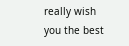really wish you the best